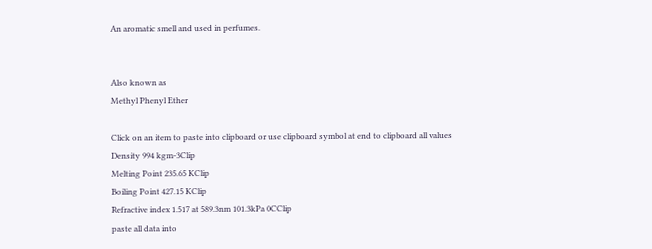An aromatic smell and used in perfumes.


Also known as
Methyl Phenyl Ether

Click on an item to paste into clipboard or use clipboard symbol at end to clipboard all values
Density 994 kgm-3Clip
Melting Point 235.65 KClip
Boiling Point 427.15 KClip
Refractive index 1.517 at 589.3nm 101.3kPa 0CClip
paste all data into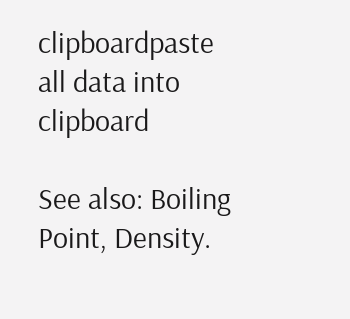clipboardpaste all data into clipboard

See also: Boiling Point, Density.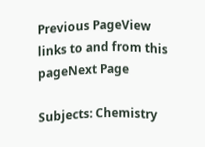Previous PageView links to and from this pageNext Page

Subjects: Chemistry